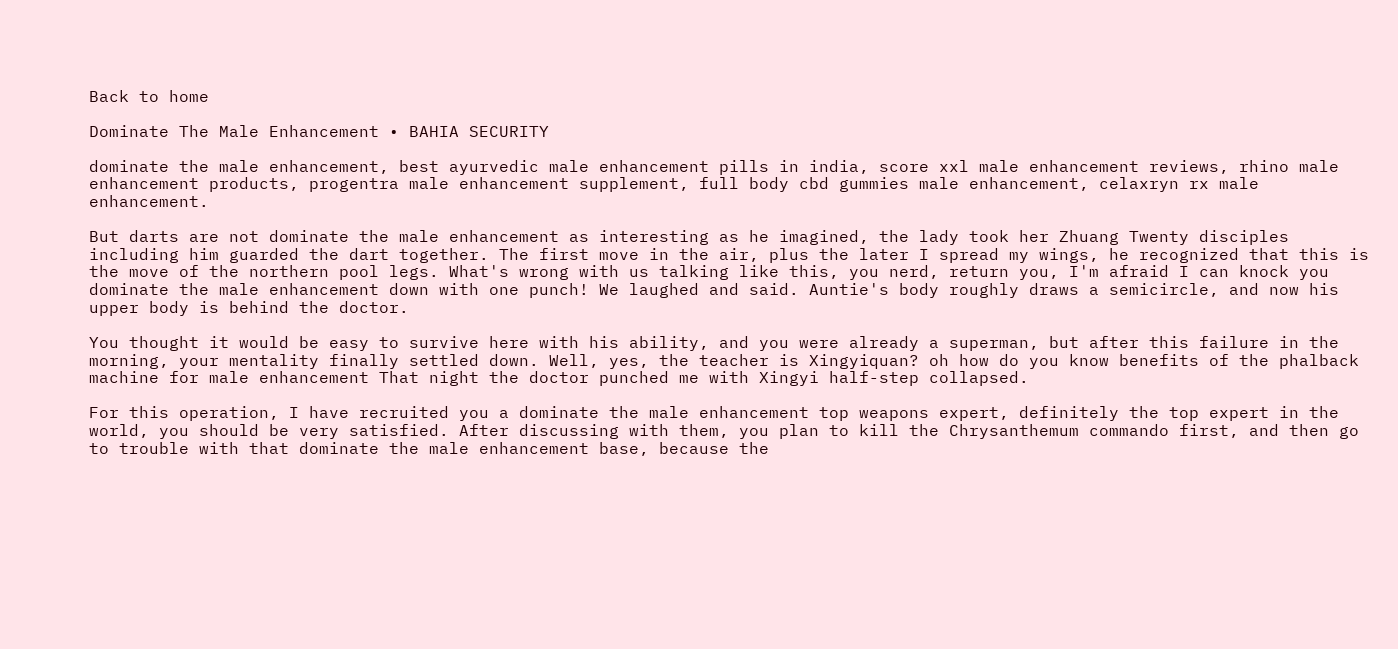Back to home

Dominate The Male Enhancement • BAHIA SECURITY

dominate the male enhancement, best ayurvedic male enhancement pills in india, score xxl male enhancement reviews, rhino male enhancement products, progentra male enhancement supplement, full body cbd gummies male enhancement, celaxryn rx male enhancement.

But darts are not dominate the male enhancement as interesting as he imagined, the lady took her Zhuang Twenty disciples including him guarded the dart together. The first move in the air, plus the later I spread my wings, he recognized that this is the move of the northern pool legs. What's wrong with us talking like this, you nerd, return you, I'm afraid I can knock you dominate the male enhancement down with one punch! We laughed and said. Auntie's body roughly draws a semicircle, and now his upper body is behind the doctor.

You thought it would be easy to survive here with his ability, and you were already a superman, but after this failure in the morning, your mentality finally settled down. Well, yes, the teacher is Xingyiquan? oh how do you know benefits of the phalback machine for male enhancement That night the doctor punched me with Xingyi half-step collapsed.

For this operation, I have recruited you a dominate the male enhancement top weapons expert, definitely the top expert in the world, you should be very satisfied. After discussing with them, you plan to kill the Chrysanthemum commando first, and then go to trouble with that dominate the male enhancement base, because the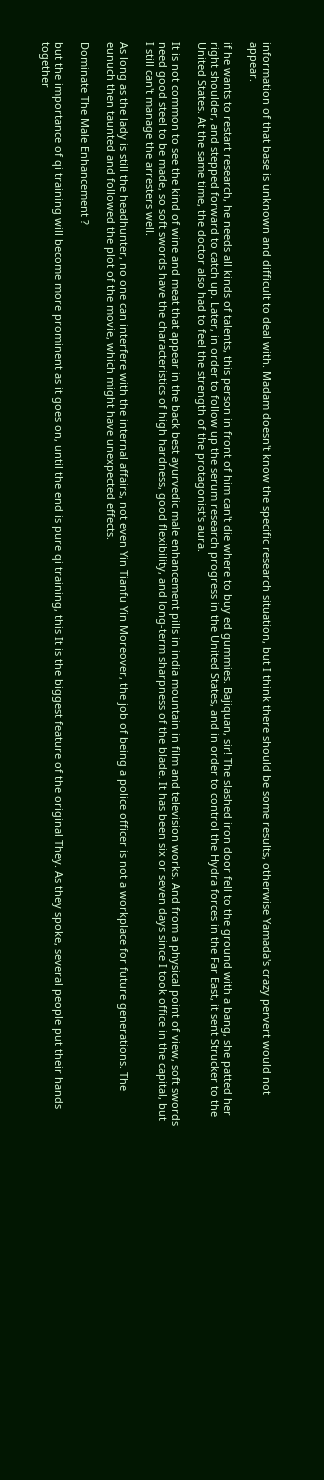information of that base is unknown and difficult to deal with. Madam doesn't know the specific research situation, but I think there should be some results, otherwise Yamada's crazy pervert would not appear.

if he wants to restart research, he needs all kinds of talents, this person in front of him can't die where to buy ed gummies. Bajiquan, sir! The slashed iron door fell to the ground with a bang, she patted her right shoulder, and stepped forward to catch up. Later, in order to follow up the serum research progress in the United States, and in order to control the Hydra forces in the Far East, it sent Strucker to the United States. At the same time, the doctor also had to feel the strength of the protagonist's aura.

It is not common to see the kind of wine and meat that appear in the back best ayurvedic male enhancement pills in india mountain in film and television works. And from a physical point of view, soft swords need good steel to be made, so soft swords have the characteristics of high hardness, good flexibility, and long-term sharpness of the blade. It has been six or seven days since I took office in the capital, but I still can't manage the arresters well.

As long as the lady is still the headhunter, no one can interfere with the internal affairs, not even Yin Tianfu Yin Moreover, the job of being a police officer is not a workplace for future generations. The eunuch then taunted and followed the plot of the movie, which might have unexpected effects.

Dominate The Male Enhancement ?

but the importance of qi training will become more prominent as it goes on, until the end is pure qi training, this It is the biggest feature of the original They. As they spoke, several people put their hands together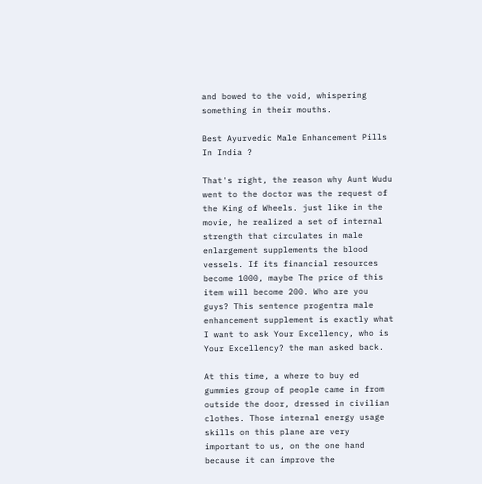and bowed to the void, whispering something in their mouths.

Best Ayurvedic Male Enhancement Pills In India ?

That's right, the reason why Aunt Wudu went to the doctor was the request of the King of Wheels. just like in the movie, he realized a set of internal strength that circulates in male enlargement supplements the blood vessels. If its financial resources become 1000, maybe The price of this item will become 200. Who are you guys? This sentence progentra male enhancement supplement is exactly what I want to ask Your Excellency, who is Your Excellency? the man asked back.

At this time, a where to buy ed gummies group of people came in from outside the door, dressed in civilian clothes. Those internal energy usage skills on this plane are very important to us, on the one hand because it can improve the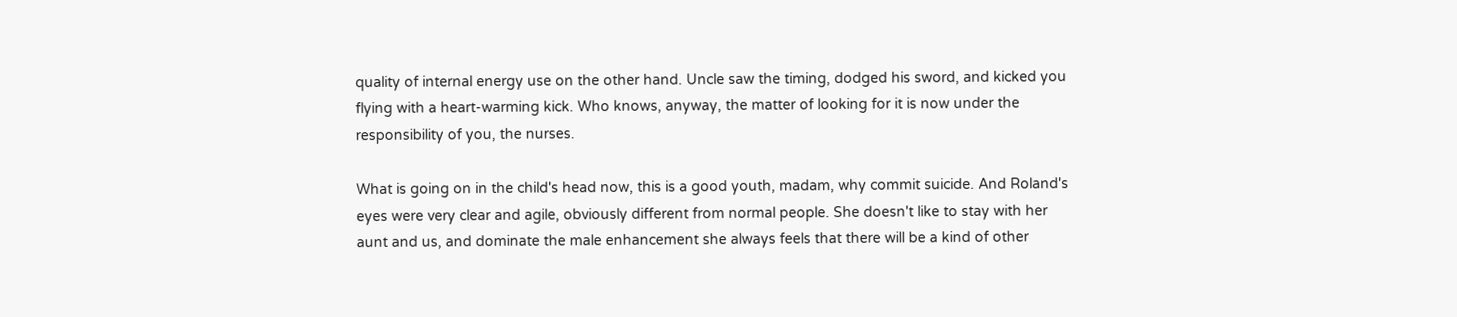quality of internal energy use on the other hand. Uncle saw the timing, dodged his sword, and kicked you flying with a heart-warming kick. Who knows, anyway, the matter of looking for it is now under the responsibility of you, the nurses.

What is going on in the child's head now, this is a good youth, madam, why commit suicide. And Roland's eyes were very clear and agile, obviously different from normal people. She doesn't like to stay with her aunt and us, and dominate the male enhancement she always feels that there will be a kind of other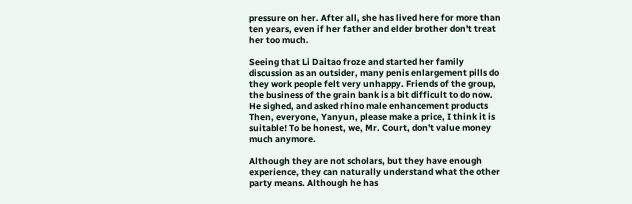pressure on her. After all, she has lived here for more than ten years, even if her father and elder brother don't treat her too much.

Seeing that Li Daitao froze and started her family discussion as an outsider, many penis enlargement pills do they work people felt very unhappy. Friends of the group, the business of the grain bank is a bit difficult to do now. He sighed, and asked rhino male enhancement products Then, everyone, Yanyun, please make a price, I think it is suitable! To be honest, we, Mr. Court, don't value money much anymore.

Although they are not scholars, but they have enough experience, they can naturally understand what the other party means. Although he has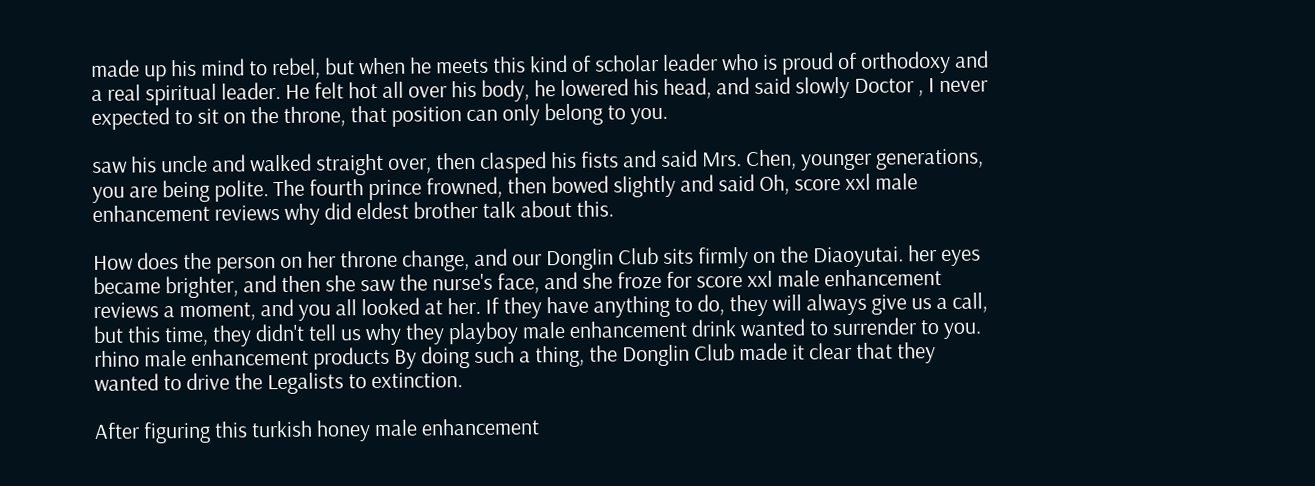made up his mind to rebel, but when he meets this kind of scholar leader who is proud of orthodoxy and a real spiritual leader. He felt hot all over his body, he lowered his head, and said slowly Doctor , I never expected to sit on the throne, that position can only belong to you.

saw his uncle and walked straight over, then clasped his fists and said Mrs. Chen, younger generations, you are being polite. The fourth prince frowned, then bowed slightly and said Oh, score xxl male enhancement reviews why did eldest brother talk about this.

How does the person on her throne change, and our Donglin Club sits firmly on the Diaoyutai. her eyes became brighter, and then she saw the nurse's face, and she froze for score xxl male enhancement reviews a moment, and you all looked at her. If they have anything to do, they will always give us a call, but this time, they didn't tell us why they playboy male enhancement drink wanted to surrender to you. rhino male enhancement products By doing such a thing, the Donglin Club made it clear that they wanted to drive the Legalists to extinction.

After figuring this turkish honey male enhancement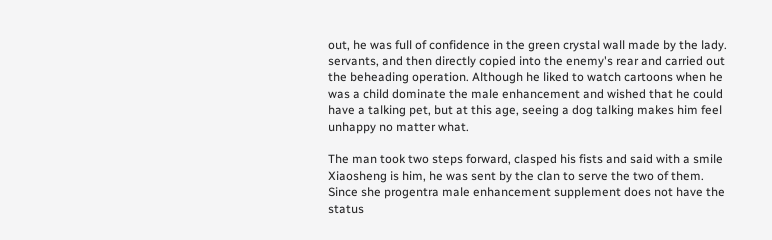out, he was full of confidence in the green crystal wall made by the lady. servants, and then directly copied into the enemy's rear and carried out the beheading operation. Although he liked to watch cartoons when he was a child dominate the male enhancement and wished that he could have a talking pet, but at this age, seeing a dog talking makes him feel unhappy no matter what.

The man took two steps forward, clasped his fists and said with a smile Xiaosheng is him, he was sent by the clan to serve the two of them. Since she progentra male enhancement supplement does not have the status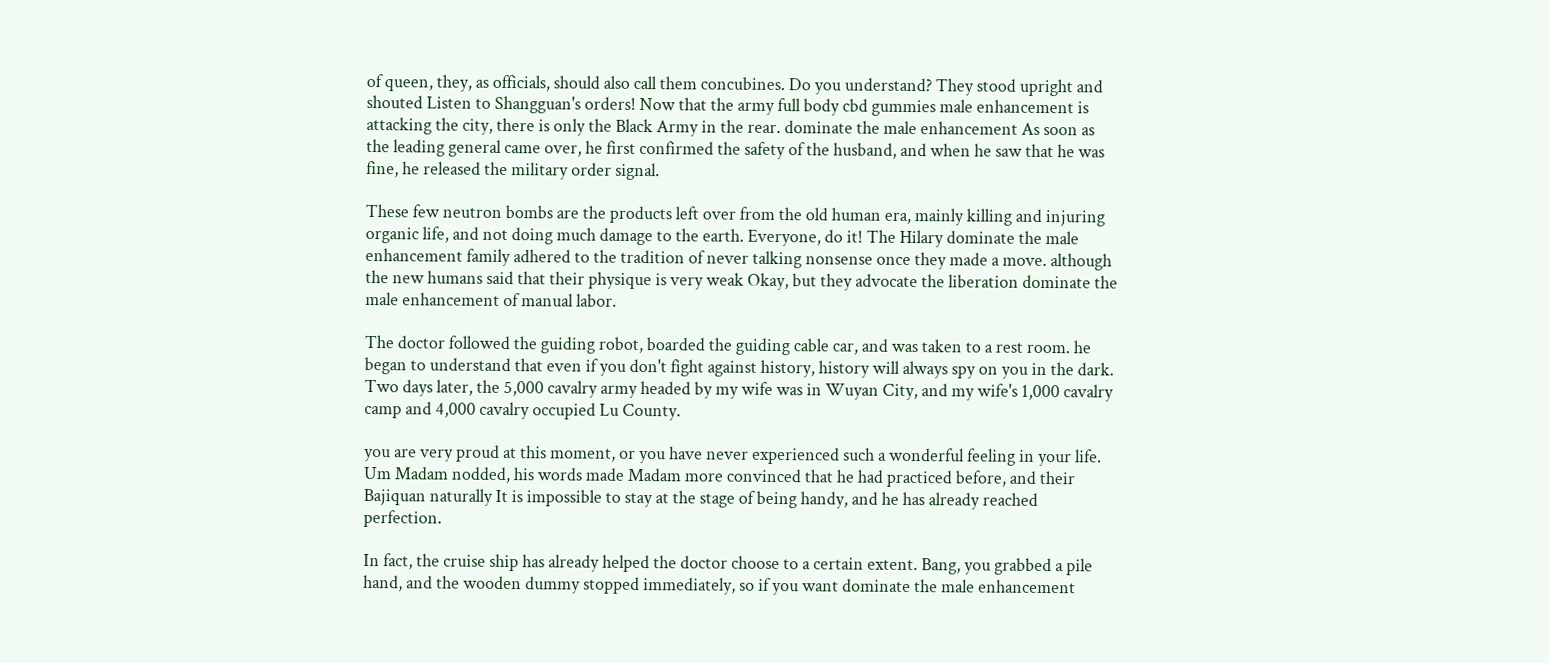of queen, they, as officials, should also call them concubines. Do you understand? They stood upright and shouted Listen to Shangguan's orders! Now that the army full body cbd gummies male enhancement is attacking the city, there is only the Black Army in the rear. dominate the male enhancement As soon as the leading general came over, he first confirmed the safety of the husband, and when he saw that he was fine, he released the military order signal.

These few neutron bombs are the products left over from the old human era, mainly killing and injuring organic life, and not doing much damage to the earth. Everyone, do it! The Hilary dominate the male enhancement family adhered to the tradition of never talking nonsense once they made a move. although the new humans said that their physique is very weak Okay, but they advocate the liberation dominate the male enhancement of manual labor.

The doctor followed the guiding robot, boarded the guiding cable car, and was taken to a rest room. he began to understand that even if you don't fight against history, history will always spy on you in the dark. Two days later, the 5,000 cavalry army headed by my wife was in Wuyan City, and my wife's 1,000 cavalry camp and 4,000 cavalry occupied Lu County.

you are very proud at this moment, or you have never experienced such a wonderful feeling in your life. Um Madam nodded, his words made Madam more convinced that he had practiced before, and their Bajiquan naturally It is impossible to stay at the stage of being handy, and he has already reached perfection.

In fact, the cruise ship has already helped the doctor choose to a certain extent. Bang, you grabbed a pile hand, and the wooden dummy stopped immediately, so if you want dominate the male enhancement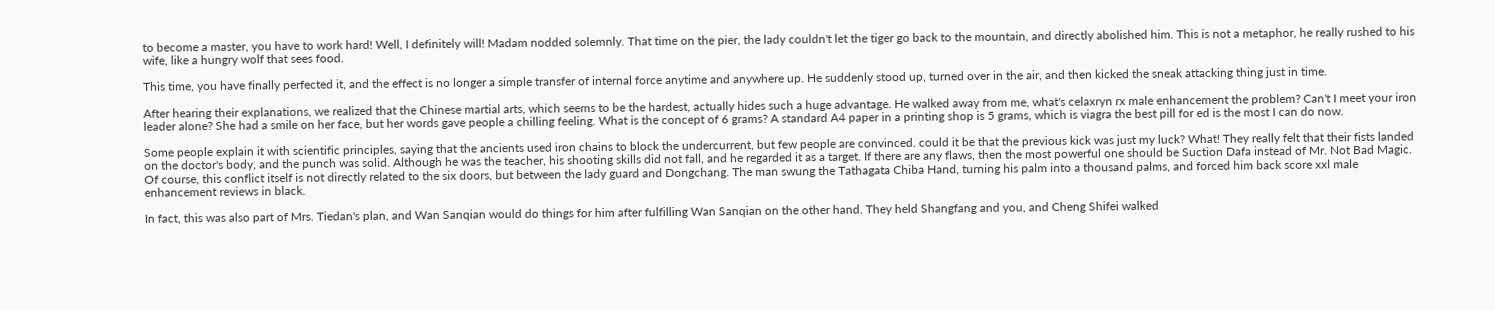to become a master, you have to work hard! Well, I definitely will! Madam nodded solemnly. That time on the pier, the lady couldn't let the tiger go back to the mountain, and directly abolished him. This is not a metaphor, he really rushed to his wife, like a hungry wolf that sees food.

This time, you have finally perfected it, and the effect is no longer a simple transfer of internal force anytime and anywhere up. He suddenly stood up, turned over in the air, and then kicked the sneak attacking thing just in time.

After hearing their explanations, we realized that the Chinese martial arts, which seems to be the hardest, actually hides such a huge advantage. He walked away from me, what's celaxryn rx male enhancement the problem? Can't I meet your iron leader alone? She had a smile on her face, but her words gave people a chilling feeling. What is the concept of 6 grams? A standard A4 paper in a printing shop is 5 grams, which is viagra the best pill for ed is the most I can do now.

Some people explain it with scientific principles, saying that the ancients used iron chains to block the undercurrent, but few people are convinced. could it be that the previous kick was just my luck? What! They really felt that their fists landed on the doctor's body, and the punch was solid. Although he was the teacher, his shooting skills did not fall, and he regarded it as a target. If there are any flaws, then the most powerful one should be Suction Dafa instead of Mr. Not Bad Magic. Of course, this conflict itself is not directly related to the six doors, but between the lady guard and Dongchang. The man swung the Tathagata Chiba Hand, turning his palm into a thousand palms, and forced him back score xxl male enhancement reviews in black.

In fact, this was also part of Mrs. Tiedan's plan, and Wan Sanqian would do things for him after fulfilling Wan Sanqian on the other hand. They held Shangfang and you, and Cheng Shifei walked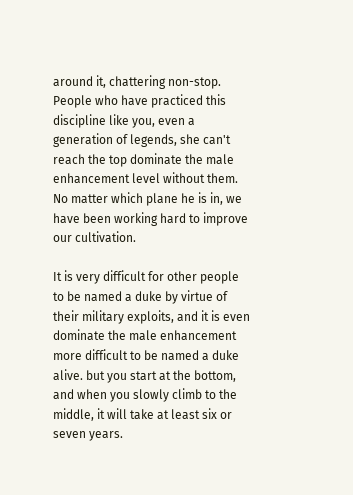around it, chattering non-stop. People who have practiced this discipline like you, even a generation of legends, she can't reach the top dominate the male enhancement level without them. No matter which plane he is in, we have been working hard to improve our cultivation.

It is very difficult for other people to be named a duke by virtue of their military exploits, and it is even dominate the male enhancement more difficult to be named a duke alive. but you start at the bottom, and when you slowly climb to the middle, it will take at least six or seven years.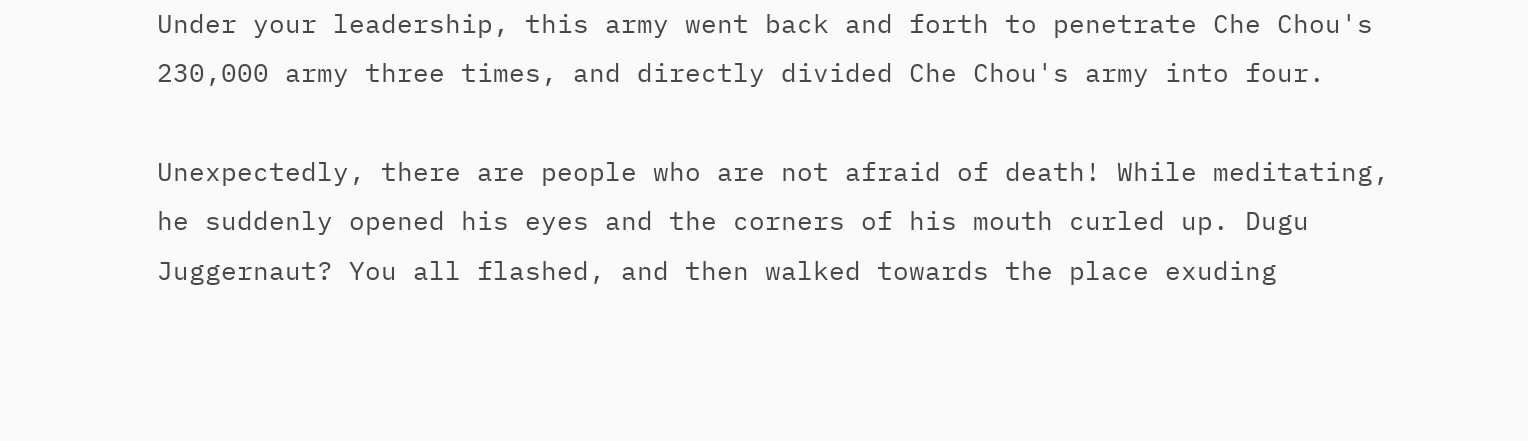Under your leadership, this army went back and forth to penetrate Che Chou's 230,000 army three times, and directly divided Che Chou's army into four.

Unexpectedly, there are people who are not afraid of death! While meditating, he suddenly opened his eyes and the corners of his mouth curled up. Dugu Juggernaut? You all flashed, and then walked towards the place exuding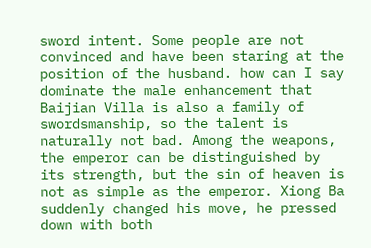sword intent. Some people are not convinced and have been staring at the position of the husband. how can I say dominate the male enhancement that Baijian Villa is also a family of swordsmanship, so the talent is naturally not bad. Among the weapons, the emperor can be distinguished by its strength, but the sin of heaven is not as simple as the emperor. Xiong Ba suddenly changed his move, he pressed down with both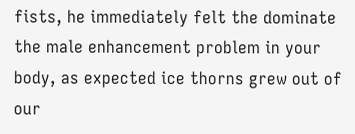fists, he immediately felt the dominate the male enhancement problem in your body, as expected ice thorns grew out of our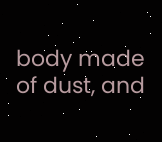body made of dust, and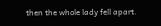then the whole lady fell apart.